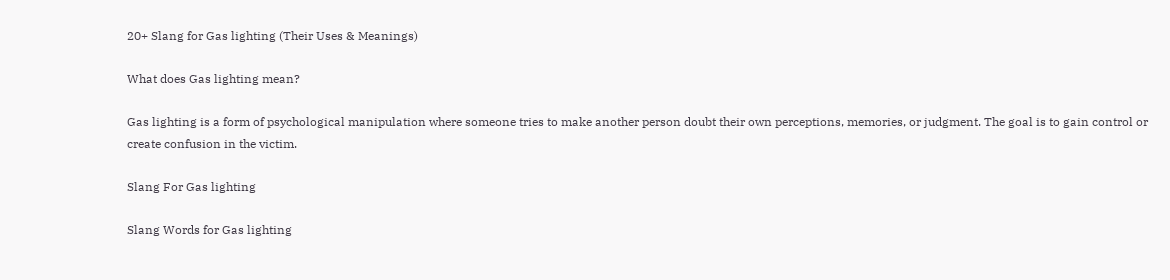20+ Slang for Gas lighting (Their Uses & Meanings)

What does Gas lighting mean?

Gas lighting is a form of psychological manipulation where someone tries to make another person doubt their own perceptions, memories, or judgment. The goal is to gain control or create confusion in the victim.

Slang For Gas lighting

Slang Words for Gas lighting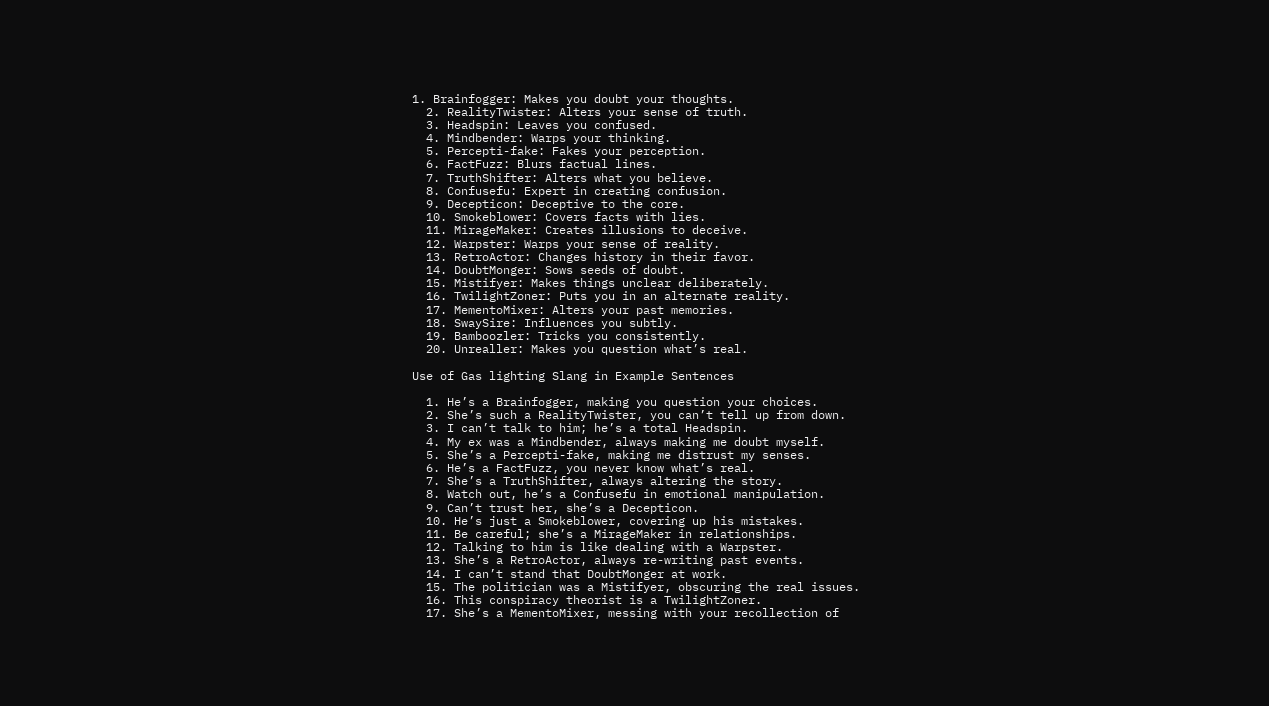1. Brainfogger: Makes you doubt your thoughts.
  2. RealityTwister: Alters your sense of truth.
  3. Headspin: Leaves you confused.
  4. Mindbender: Warps your thinking.
  5. Percepti-fake: Fakes your perception.
  6. FactFuzz: Blurs factual lines.
  7. TruthShifter: Alters what you believe.
  8. Confusefu: Expert in creating confusion.
  9. Decepticon: Deceptive to the core.
  10. Smokeblower: Covers facts with lies.
  11. MirageMaker: Creates illusions to deceive.
  12. Warpster: Warps your sense of reality.
  13. RetroActor: Changes history in their favor.
  14. DoubtMonger: Sows seeds of doubt.
  15. Mistifyer: Makes things unclear deliberately.
  16. TwilightZoner: Puts you in an alternate reality.
  17. MementoMixer: Alters your past memories.
  18. SwaySire: Influences you subtly.
  19. Bamboozler: Tricks you consistently.
  20. Unrealler: Makes you question what’s real.

Use of Gas lighting Slang in Example Sentences

  1. He’s a Brainfogger, making you question your choices.
  2. She’s such a RealityTwister, you can’t tell up from down.
  3. I can’t talk to him; he’s a total Headspin.
  4. My ex was a Mindbender, always making me doubt myself.
  5. She’s a Percepti-fake, making me distrust my senses.
  6. He’s a FactFuzz, you never know what’s real.
  7. She’s a TruthShifter, always altering the story.
  8. Watch out, he’s a Confusefu in emotional manipulation.
  9. Can’t trust her, she’s a Decepticon.
  10. He’s just a Smokeblower, covering up his mistakes.
  11. Be careful; she’s a MirageMaker in relationships.
  12. Talking to him is like dealing with a Warpster.
  13. She’s a RetroActor, always re-writing past events.
  14. I can’t stand that DoubtMonger at work.
  15. The politician was a Mistifyer, obscuring the real issues.
  16. This conspiracy theorist is a TwilightZoner.
  17. She’s a MementoMixer, messing with your recollection of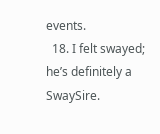events.
  18. I felt swayed; he’s definitely a SwaySire.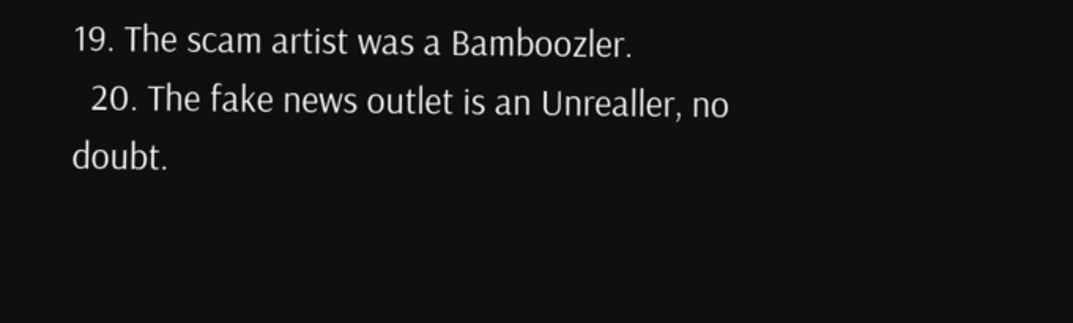19. The scam artist was a Bamboozler.
  20. The fake news outlet is an Unrealler, no doubt.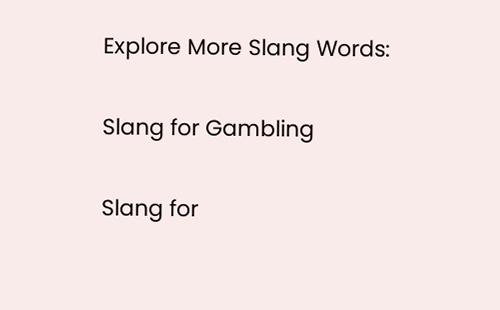Explore More Slang Words:

Slang for Gambling

Slang for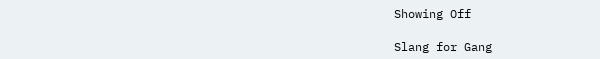Showing Off

Slang for Gang